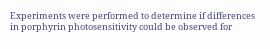Experiments were performed to determine if differences in porphyrin photosensitivity could be observed for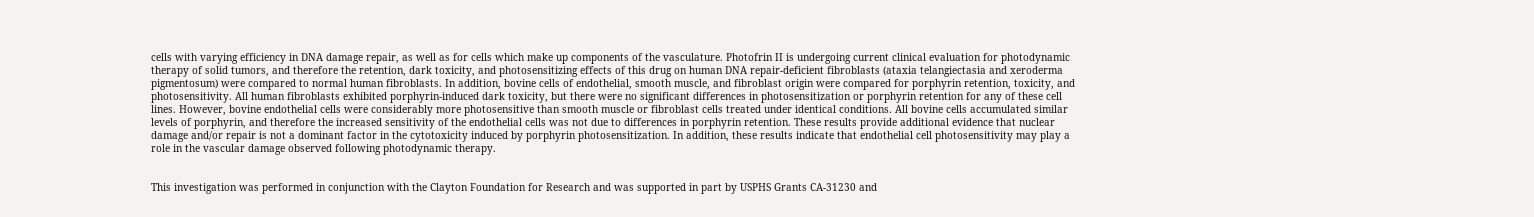cells with varying efficiency in DNA damage repair, as well as for cells which make up components of the vasculature. Photofrin II is undergoing current clinical evaluation for photodynamic therapy of solid tumors, and therefore the retention, dark toxicity, and photosensitizing effects of this drug on human DNA repair-deficient fibroblasts (ataxia telangiectasia and xeroderma pigmentosum) were compared to normal human fibroblasts. In addition, bovine cells of endothelial, smooth muscle, and fibroblast origin were compared for porphyrin retention, toxicity, and photosensitivity. All human fibroblasts exhibited porphyrin-induced dark toxicity, but there were no significant differences in photosensitization or porphyrin retention for any of these cell lines. However, bovine endothelial cells were considerably more photosensitive than smooth muscle or fibroblast cells treated under identical conditions. All bovine cells accumulated similar levels of porphyrin, and therefore the increased sensitivity of the endothelial cells was not due to differences in porphyrin retention. These results provide additional evidence that nuclear damage and/or repair is not a dominant factor in the cytotoxicity induced by porphyrin photosensitization. In addition, these results indicate that endothelial cell photosensitivity may play a role in the vascular damage observed following photodynamic therapy.


This investigation was performed in conjunction with the Clayton Foundation for Research and was supported in part by USPHS Grants CA-31230 and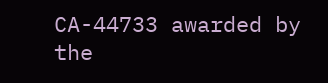CA-44733 awarded by the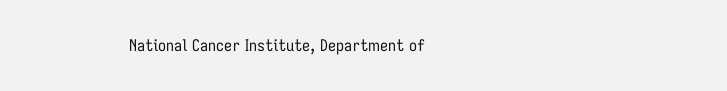National Cancer Institute, Department of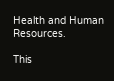Health and Human Resources.

This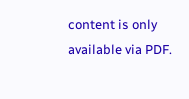content is only available via PDF.